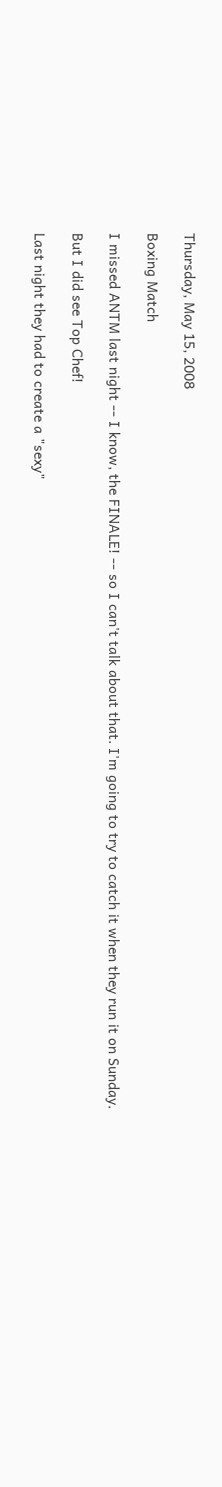Thursday, May 15, 2008

Boxing Match

I missed ANTM last night -- I know, the FINALE! -- so I can't talk about that. I'm going to try to catch it when they run it on Sunday.

But I did see Top Chef!

Last night they had to create a "sexy"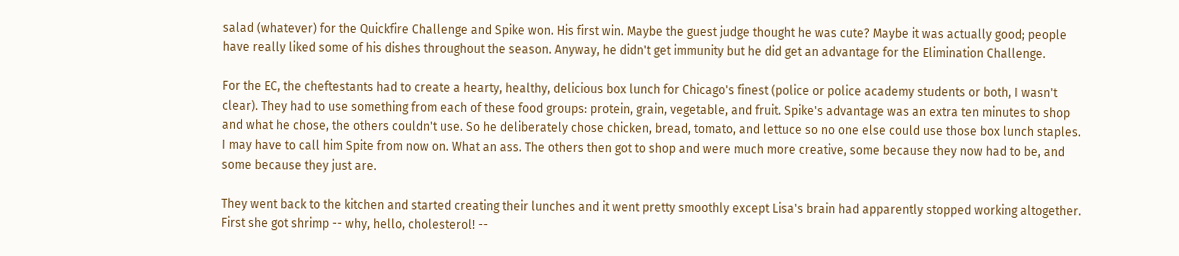salad (whatever) for the Quickfire Challenge and Spike won. His first win. Maybe the guest judge thought he was cute? Maybe it was actually good; people have really liked some of his dishes throughout the season. Anyway, he didn't get immunity but he did get an advantage for the Elimination Challenge.

For the EC, the cheftestants had to create a hearty, healthy, delicious box lunch for Chicago's finest (police or police academy students or both, I wasn't clear). They had to use something from each of these food groups: protein, grain, vegetable, and fruit. Spike's advantage was an extra ten minutes to shop and what he chose, the others couldn't use. So he deliberately chose chicken, bread, tomato, and lettuce so no one else could use those box lunch staples. I may have to call him Spite from now on. What an ass. The others then got to shop and were much more creative, some because they now had to be, and some because they just are.

They went back to the kitchen and started creating their lunches and it went pretty smoothly except Lisa's brain had apparently stopped working altogether. First she got shrimp -- why, hello, cholesterol! --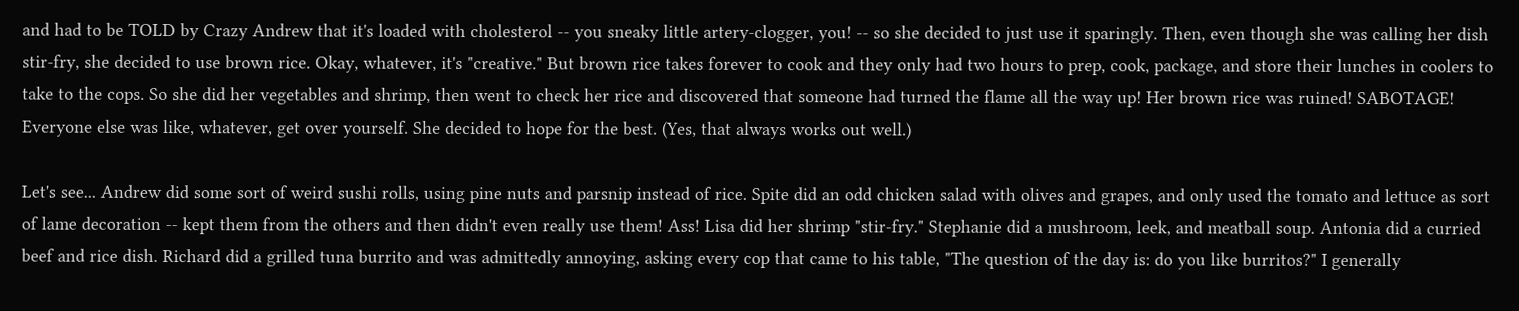and had to be TOLD by Crazy Andrew that it's loaded with cholesterol -- you sneaky little artery-clogger, you! -- so she decided to just use it sparingly. Then, even though she was calling her dish stir-fry, she decided to use brown rice. Okay, whatever, it's "creative." But brown rice takes forever to cook and they only had two hours to prep, cook, package, and store their lunches in coolers to take to the cops. So she did her vegetables and shrimp, then went to check her rice and discovered that someone had turned the flame all the way up! Her brown rice was ruined! SABOTAGE! Everyone else was like, whatever, get over yourself. She decided to hope for the best. (Yes, that always works out well.)

Let's see... Andrew did some sort of weird sushi rolls, using pine nuts and parsnip instead of rice. Spite did an odd chicken salad with olives and grapes, and only used the tomato and lettuce as sort of lame decoration -- kept them from the others and then didn't even really use them! Ass! Lisa did her shrimp "stir-fry." Stephanie did a mushroom, leek, and meatball soup. Antonia did a curried beef and rice dish. Richard did a grilled tuna burrito and was admittedly annoying, asking every cop that came to his table, "The question of the day is: do you like burritos?" I generally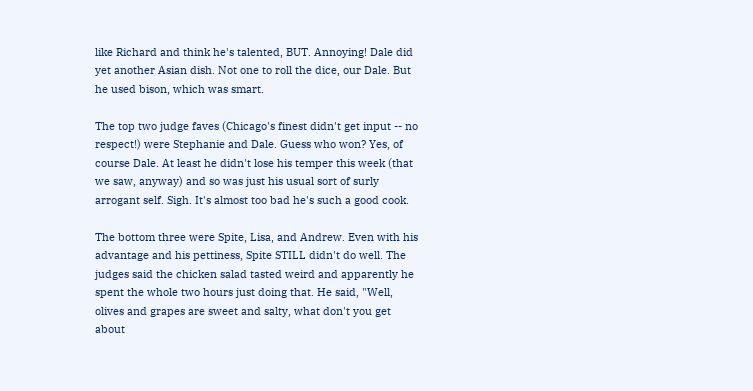like Richard and think he's talented, BUT. Annoying! Dale did yet another Asian dish. Not one to roll the dice, our Dale. But he used bison, which was smart.

The top two judge faves (Chicago's finest didn't get input -- no respect!) were Stephanie and Dale. Guess who won? Yes, of course Dale. At least he didn't lose his temper this week (that we saw, anyway) and so was just his usual sort of surly arrogant self. Sigh. It's almost too bad he's such a good cook.

The bottom three were Spite, Lisa, and Andrew. Even with his advantage and his pettiness, Spite STILL didn't do well. The judges said the chicken salad tasted weird and apparently he spent the whole two hours just doing that. He said, "Well, olives and grapes are sweet and salty, what don't you get about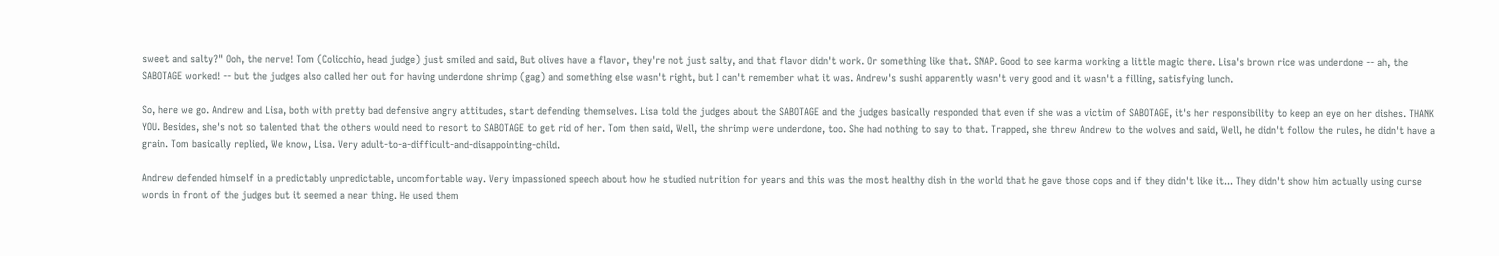sweet and salty?" Ooh, the nerve! Tom (Colicchio, head judge) just smiled and said, But olives have a flavor, they're not just salty, and that flavor didn't work. Or something like that. SNAP. Good to see karma working a little magic there. Lisa's brown rice was underdone -- ah, the SABOTAGE worked! -- but the judges also called her out for having underdone shrimp (gag) and something else wasn't right, but I can't remember what it was. Andrew's sushi apparently wasn't very good and it wasn't a filling, satisfying lunch.

So, here we go. Andrew and Lisa, both with pretty bad defensive angry attitudes, start defending themselves. Lisa told the judges about the SABOTAGE and the judges basically responded that even if she was a victim of SABOTAGE, it's her responsibility to keep an eye on her dishes. THANK YOU. Besides, she's not so talented that the others would need to resort to SABOTAGE to get rid of her. Tom then said, Well, the shrimp were underdone, too. She had nothing to say to that. Trapped, she threw Andrew to the wolves and said, Well, he didn't follow the rules, he didn't have a grain. Tom basically replied, We know, Lisa. Very adult-to-a-difficult-and-disappointing-child.

Andrew defended himself in a predictably unpredictable, uncomfortable way. Very impassioned speech about how he studied nutrition for years and this was the most healthy dish in the world that he gave those cops and if they didn't like it... They didn't show him actually using curse words in front of the judges but it seemed a near thing. He used them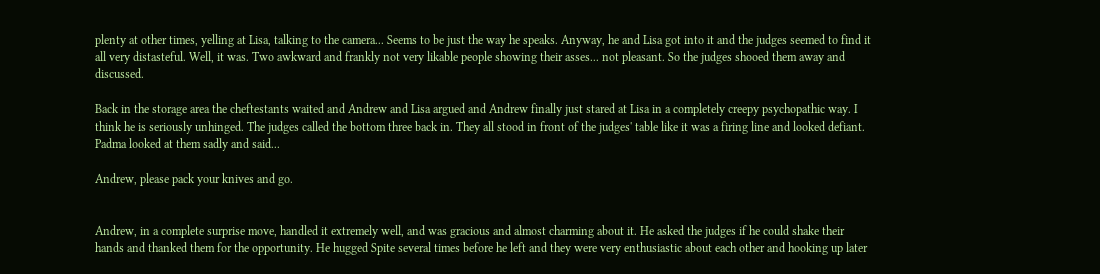plenty at other times, yelling at Lisa, talking to the camera... Seems to be just the way he speaks. Anyway, he and Lisa got into it and the judges seemed to find it all very distasteful. Well, it was. Two awkward and frankly not very likable people showing their asses... not pleasant. So the judges shooed them away and discussed.

Back in the storage area the cheftestants waited and Andrew and Lisa argued and Andrew finally just stared at Lisa in a completely creepy psychopathic way. I think he is seriously unhinged. The judges called the bottom three back in. They all stood in front of the judges' table like it was a firing line and looked defiant. Padma looked at them sadly and said...

Andrew, please pack your knives and go.


Andrew, in a complete surprise move, handled it extremely well, and was gracious and almost charming about it. He asked the judges if he could shake their hands and thanked them for the opportunity. He hugged Spite several times before he left and they were very enthusiastic about each other and hooking up later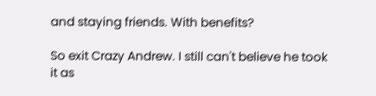and staying friends. With benefits?

So exit Crazy Andrew. I still can't believe he took it as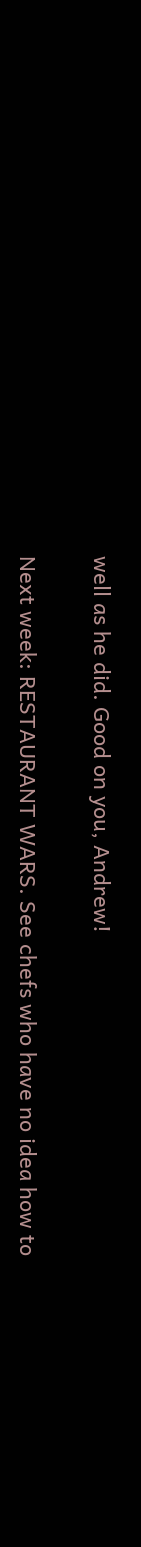well as he did. Good on you, Andrew!

Next week: RESTAURANT WARS. See chefs who have no idea how to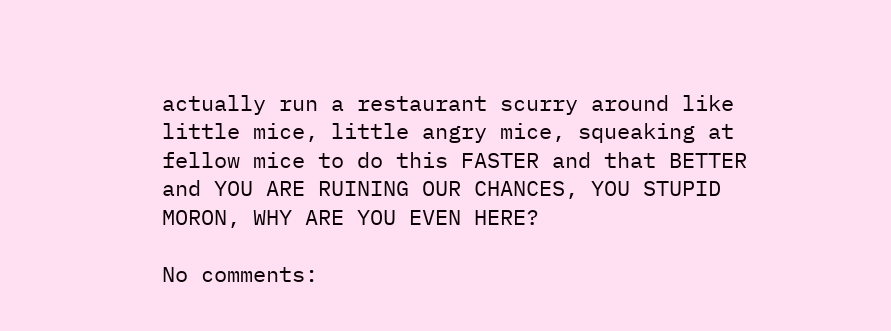actually run a restaurant scurry around like little mice, little angry mice, squeaking at fellow mice to do this FASTER and that BETTER and YOU ARE RUINING OUR CHANCES, YOU STUPID MORON, WHY ARE YOU EVEN HERE?

No comments: